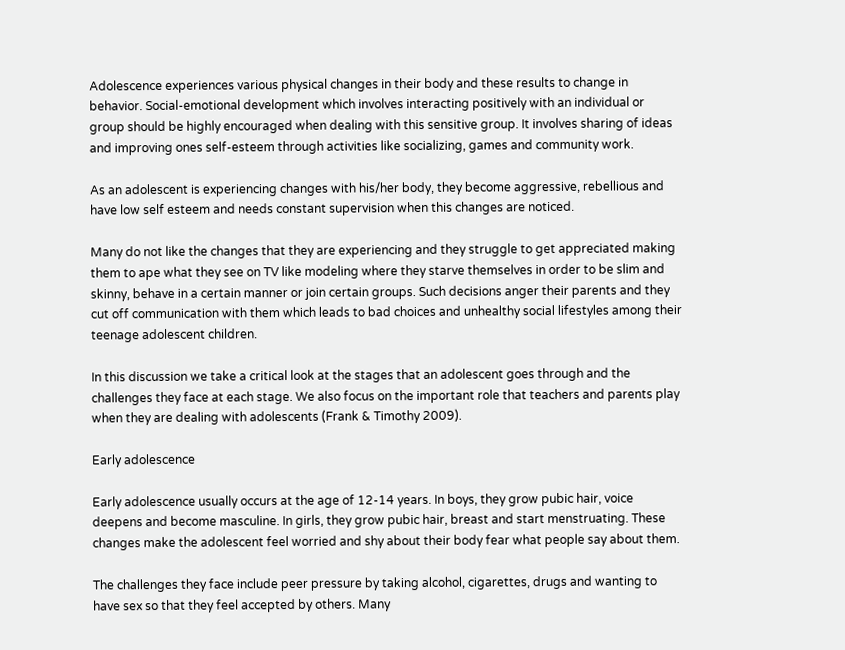Adolescence experiences various physical changes in their body and these results to change in behavior. Social-emotional development which involves interacting positively with an individual or group should be highly encouraged when dealing with this sensitive group. It involves sharing of ideas and improving ones self-esteem through activities like socializing, games and community work.

As an adolescent is experiencing changes with his/her body, they become aggressive, rebellious and have low self esteem and needs constant supervision when this changes are noticed.

Many do not like the changes that they are experiencing and they struggle to get appreciated making them to ape what they see on TV like modeling where they starve themselves in order to be slim and skinny, behave in a certain manner or join certain groups. Such decisions anger their parents and they cut off communication with them which leads to bad choices and unhealthy social lifestyles among their teenage adolescent children.

In this discussion we take a critical look at the stages that an adolescent goes through and the challenges they face at each stage. We also focus on the important role that teachers and parents play when they are dealing with adolescents (Frank & Timothy 2009).

Early adolescence

Early adolescence usually occurs at the age of 12-14 years. In boys, they grow pubic hair, voice deepens and become masculine. In girls, they grow pubic hair, breast and start menstruating. These changes make the adolescent feel worried and shy about their body fear what people say about them.

The challenges they face include peer pressure by taking alcohol, cigarettes, drugs and wanting to have sex so that they feel accepted by others. Many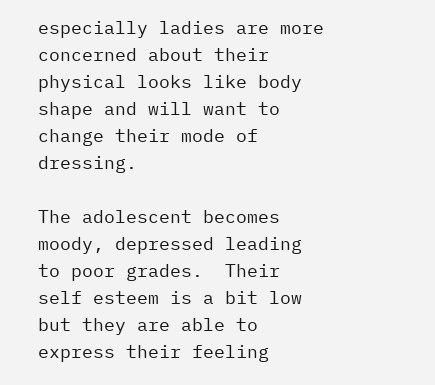especially ladies are more concerned about their physical looks like body shape and will want to change their mode of dressing.

The adolescent becomes moody, depressed leading to poor grades.  Their self esteem is a bit low but they are able to express their feeling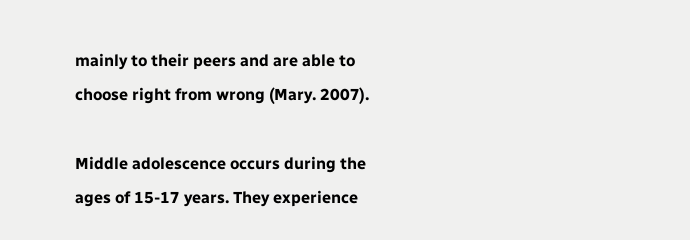mainly to their peers and are able to choose right from wrong (Mary. 2007).

Middle adolescence occurs during the ages of 15-17 years. They experience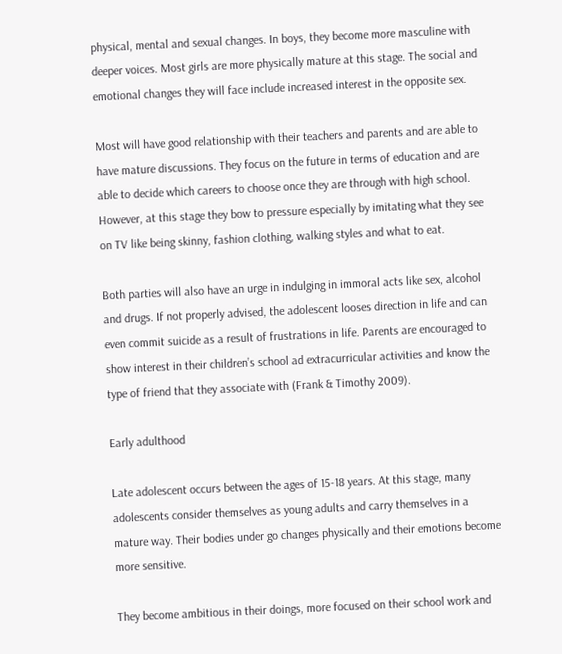physical, mental and sexual changes. In boys, they become more masculine with deeper voices. Most girls are more physically mature at this stage. The social and emotional changes they will face include increased interest in the opposite sex.

Most will have good relationship with their teachers and parents and are able to have mature discussions. They focus on the future in terms of education and are able to decide which careers to choose once they are through with high school. However, at this stage they bow to pressure especially by imitating what they see on TV like being skinny, fashion clothing, walking styles and what to eat.

Both parties will also have an urge in indulging in immoral acts like sex, alcohol and drugs. If not properly advised, the adolescent looses direction in life and can even commit suicide as a result of frustrations in life. Parents are encouraged to show interest in their children’s school ad extracurricular activities and know the type of friend that they associate with (Frank & Timothy 2009).

Early adulthood

Late adolescent occurs between the ages of 15-18 years. At this stage, many adolescents consider themselves as young adults and carry themselves in a mature way. Their bodies under go changes physically and their emotions become more sensitive.

They become ambitious in their doings, more focused on their school work and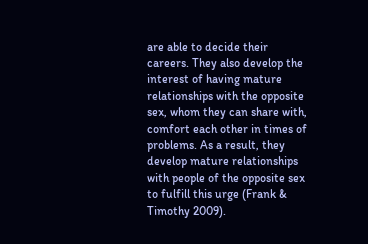are able to decide their careers. They also develop the interest of having mature relationships with the opposite sex, whom they can share with, comfort each other in times of problems. As a result, they develop mature relationships with people of the opposite sex to fulfill this urge (Frank & Timothy 2009).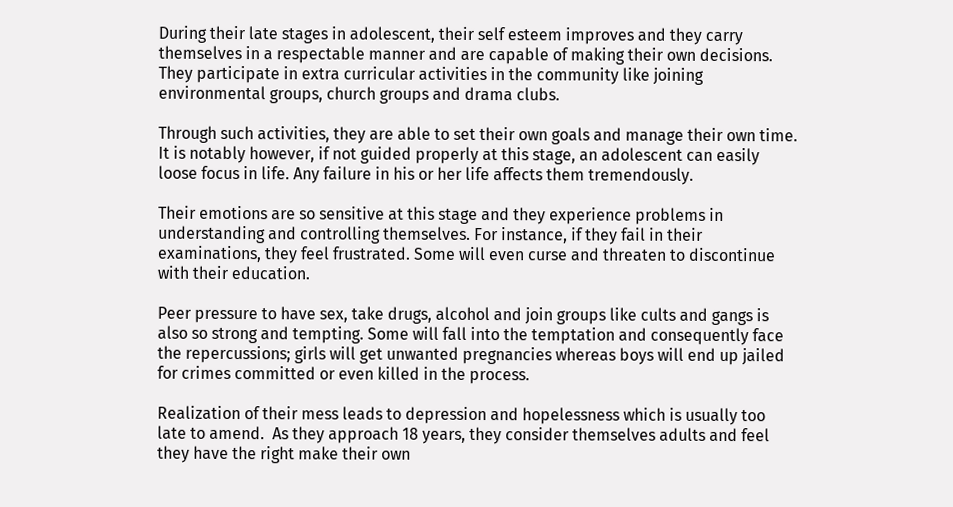During their late stages in adolescent, their self esteem improves and they carry themselves in a respectable manner and are capable of making their own decisions. They participate in extra curricular activities in the community like joining environmental groups, church groups and drama clubs.

Through such activities, they are able to set their own goals and manage their own time.  It is notably however, if not guided properly at this stage, an adolescent can easily loose focus in life. Any failure in his or her life affects them tremendously.

Their emotions are so sensitive at this stage and they experience problems in understanding and controlling themselves. For instance, if they fail in their examinations, they feel frustrated. Some will even curse and threaten to discontinue with their education.

Peer pressure to have sex, take drugs, alcohol and join groups like cults and gangs is also so strong and tempting. Some will fall into the temptation and consequently face the repercussions; girls will get unwanted pregnancies whereas boys will end up jailed for crimes committed or even killed in the process.

Realization of their mess leads to depression and hopelessness which is usually too late to amend.  As they approach 18 years, they consider themselves adults and feel they have the right make their own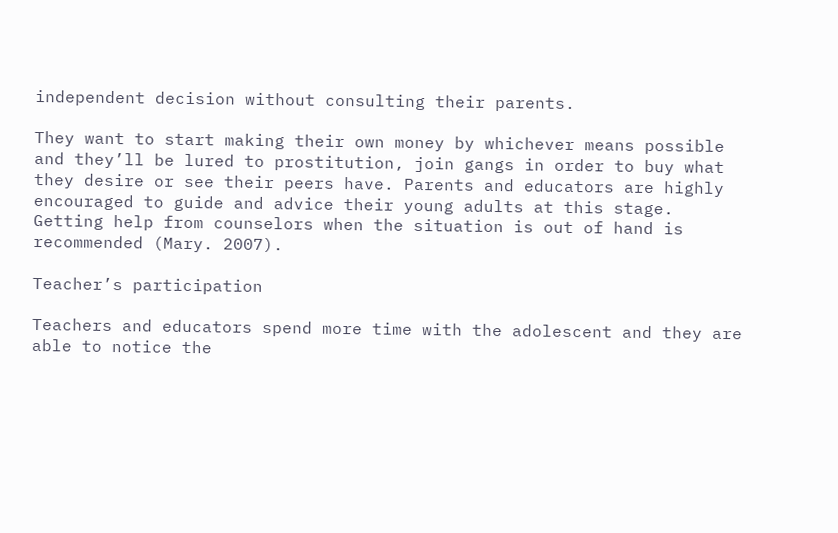independent decision without consulting their parents.

They want to start making their own money by whichever means possible and they’ll be lured to prostitution, join gangs in order to buy what they desire or see their peers have. Parents and educators are highly encouraged to guide and advice their young adults at this stage. Getting help from counselors when the situation is out of hand is recommended (Mary. 2007).

Teacher’s participation

Teachers and educators spend more time with the adolescent and they are able to notice the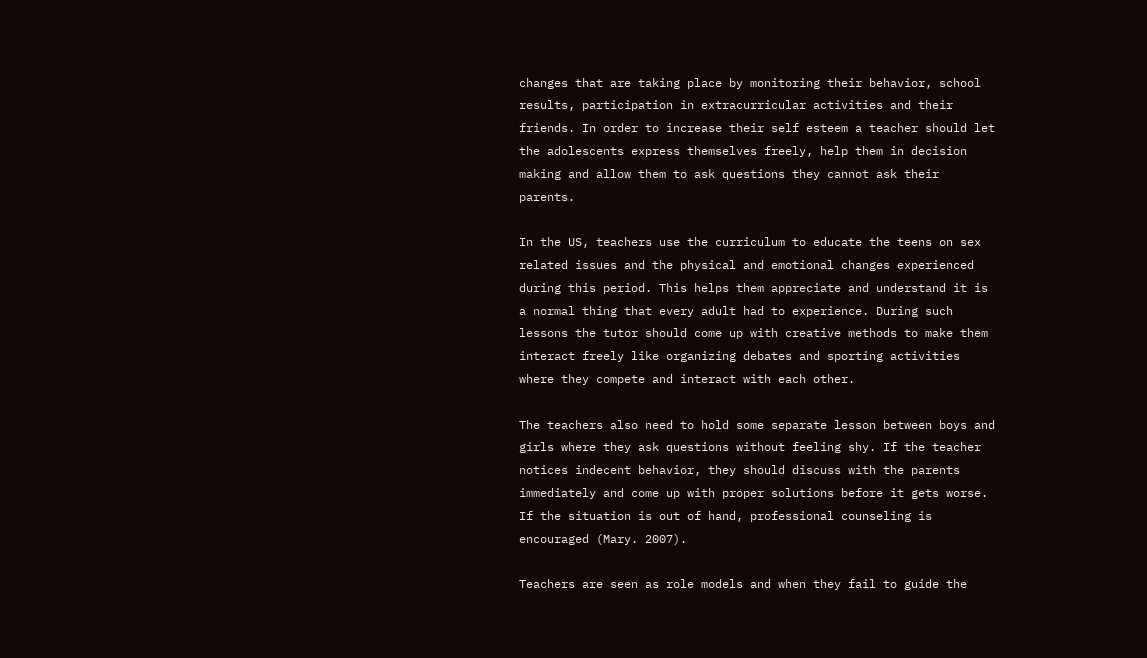changes that are taking place by monitoring their behavior, school results, participation in extracurricular activities and their friends. In order to increase their self esteem a teacher should let the adolescents express themselves freely, help them in decision making and allow them to ask questions they cannot ask their parents.

In the US, teachers use the curriculum to educate the teens on sex related issues and the physical and emotional changes experienced during this period. This helps them appreciate and understand it is a normal thing that every adult had to experience. During such lessons the tutor should come up with creative methods to make them interact freely like organizing debates and sporting activities where they compete and interact with each other.

The teachers also need to hold some separate lesson between boys and girls where they ask questions without feeling shy. If the teacher notices indecent behavior, they should discuss with the parents immediately and come up with proper solutions before it gets worse. If the situation is out of hand, professional counseling is encouraged (Mary. 2007).

Teachers are seen as role models and when they fail to guide the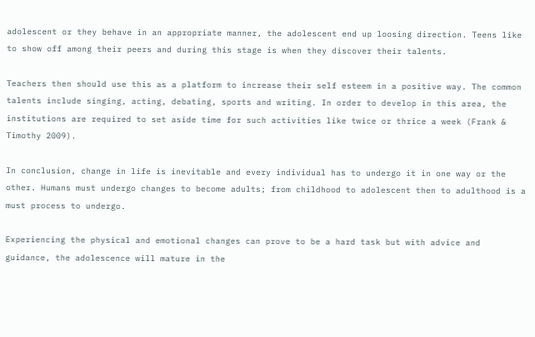adolescent or they behave in an appropriate manner, the adolescent end up loosing direction. Teens like to show off among their peers and during this stage is when they discover their talents.

Teachers then should use this as a platform to increase their self esteem in a positive way. The common talents include singing, acting, debating, sports and writing. In order to develop in this area, the institutions are required to set aside time for such activities like twice or thrice a week (Frank & Timothy 2009).

In conclusion, change in life is inevitable and every individual has to undergo it in one way or the other. Humans must undergo changes to become adults; from childhood to adolescent then to adulthood is a must process to undergo.

Experiencing the physical and emotional changes can prove to be a hard task but with advice and guidance, the adolescence will mature in the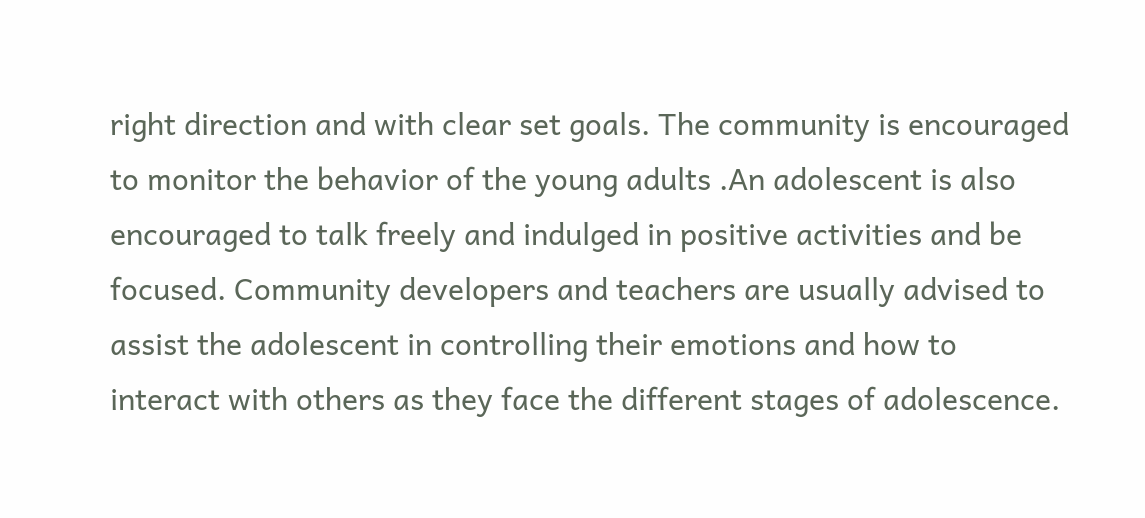right direction and with clear set goals. The community is encouraged to monitor the behavior of the young adults .An adolescent is also encouraged to talk freely and indulged in positive activities and be focused. Community developers and teachers are usually advised to assist the adolescent in controlling their emotions and how to interact with others as they face the different stages of adolescence.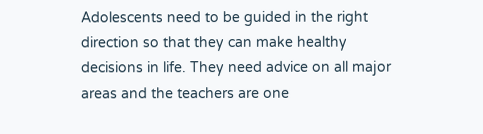Adolescents need to be guided in the right direction so that they can make healthy decisions in life. They need advice on all major areas and the teachers are one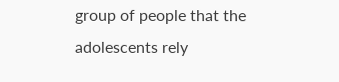group of people that the adolescents rely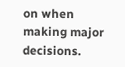on when making major decisions.